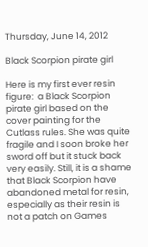Thursday, June 14, 2012

Black Scorpion pirate girl

Here is my first ever resin figure:  a Black Scorpion pirate girl based on the cover painting for the Cutlass rules. She was quite fragile and I soon broke her sword off but it stuck back very easily. Still, it is a shame that Black Scorpion have abandoned metal for resin, especially as their resin is not a patch on Games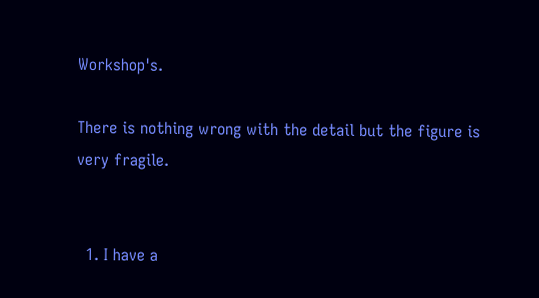Workshop's.

There is nothing wrong with the detail but the figure is very fragile.


  1. I have a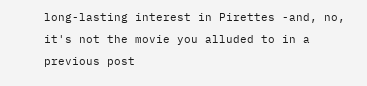long-lasting interest in Pirettes -and, no, it's not the movie you alluded to in a previous post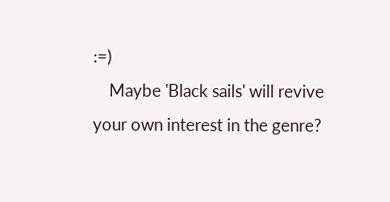:=)
    Maybe 'Black sails' will revive your own interest in the genre?